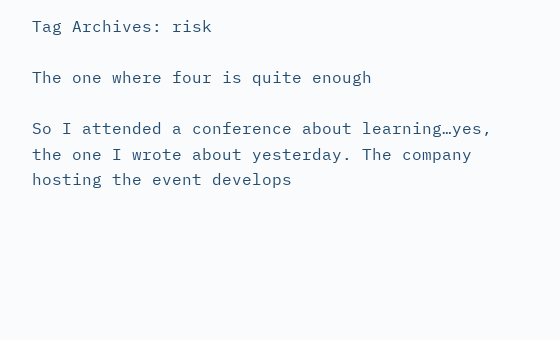Tag Archives: risk

The one where four is quite enough

So I attended a conference about learning…yes, the one I wrote about yesterday. The company hosting the event develops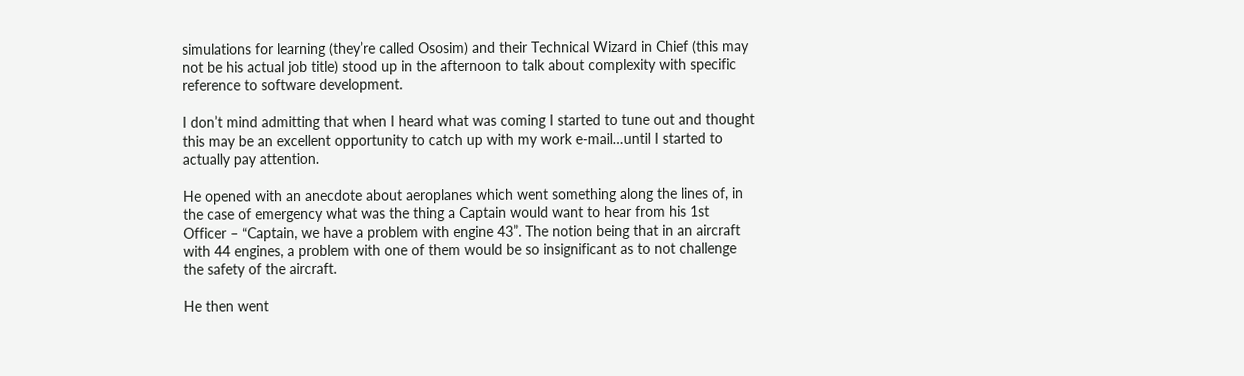simulations for learning (they’re called Ososim) and their Technical Wizard in Chief (this may not be his actual job title) stood up in the afternoon to talk about complexity with specific reference to software development.

I don’t mind admitting that when I heard what was coming I started to tune out and thought this may be an excellent opportunity to catch up with my work e-mail…until I started to actually pay attention.

He opened with an anecdote about aeroplanes which went something along the lines of, in the case of emergency what was the thing a Captain would want to hear from his 1st Officer – “Captain, we have a problem with engine 43”. The notion being that in an aircraft with 44 engines, a problem with one of them would be so insignificant as to not challenge the safety of the aircraft.

He then went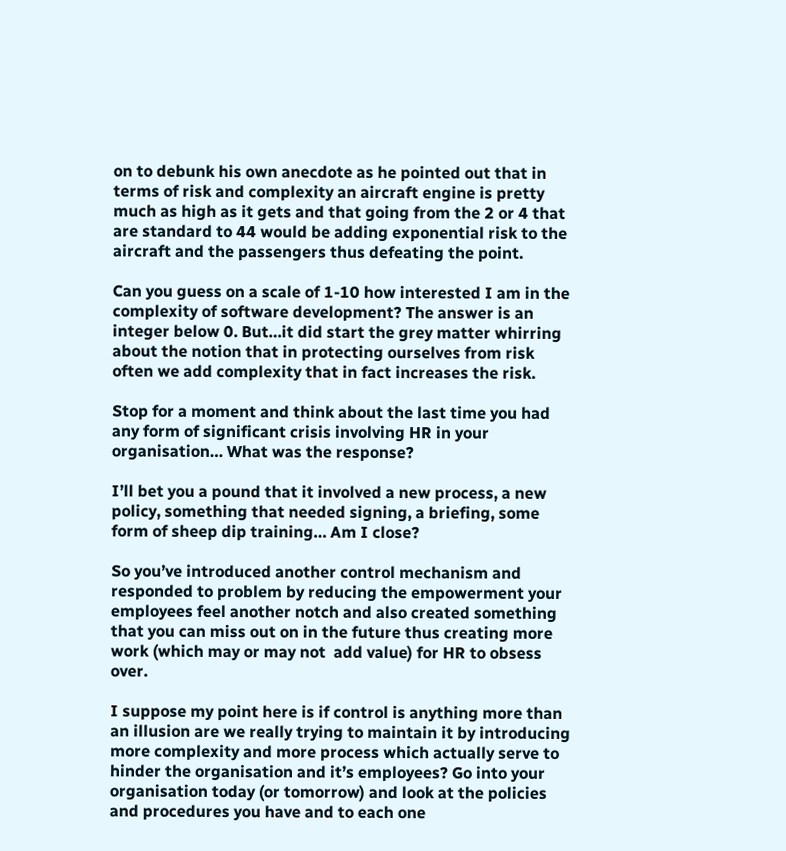on to debunk his own anecdote as he pointed out that in terms of risk and complexity an aircraft engine is pretty much as high as it gets and that going from the 2 or 4 that are standard to 44 would be adding exponential risk to the aircraft and the passengers thus defeating the point.

Can you guess on a scale of 1-10 how interested I am in the complexity of software development? The answer is an integer below 0. But…it did start the grey matter whirring about the notion that in protecting ourselves from risk often we add complexity that in fact increases the risk.

Stop for a moment and think about the last time you had any form of significant crisis involving HR in your organisation… What was the response?

I’ll bet you a pound that it involved a new process, a new policy, something that needed signing, a briefing, some form of sheep dip training… Am I close?

So you’ve introduced another control mechanism and responded to problem by reducing the empowerment your employees feel another notch and also created something that you can miss out on in the future thus creating more work (which may or may not  add value) for HR to obsess over.

I suppose my point here is if control is anything more than an illusion are we really trying to maintain it by introducing more complexity and more process which actually serve to hinder the organisation and it’s employees? Go into your organisation today (or tomorrow) and look at the policies and procedures you have and to each one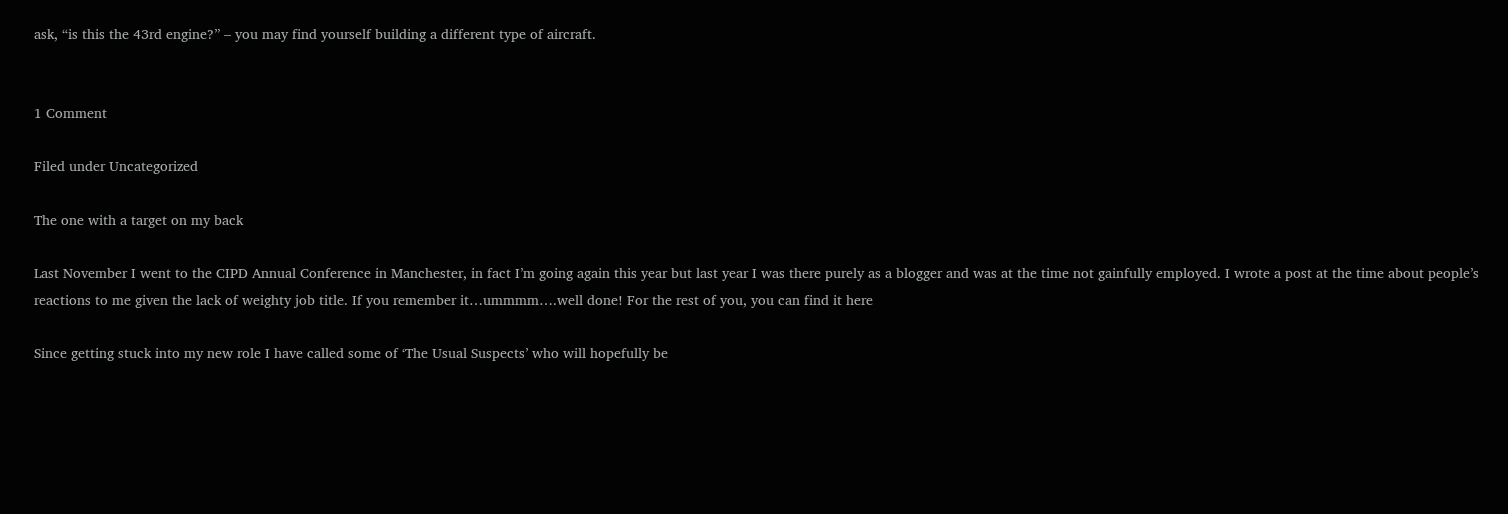ask, “is this the 43rd engine?” – you may find yourself building a different type of aircraft.


1 Comment

Filed under Uncategorized

The one with a target on my back

Last November I went to the CIPD Annual Conference in Manchester, in fact I’m going again this year but last year I was there purely as a blogger and was at the time not gainfully employed. I wrote a post at the time about people’s reactions to me given the lack of weighty job title. If you remember it…ummmm….well done! For the rest of you, you can find it here

Since getting stuck into my new role I have called some of ‘The Usual Suspects’ who will hopefully be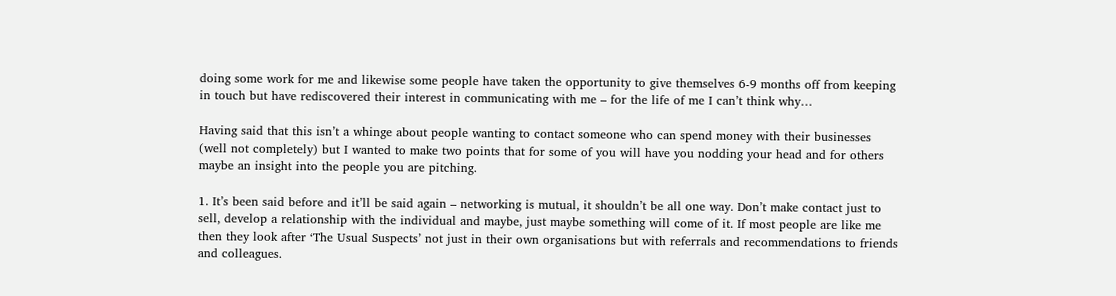doing some work for me and likewise some people have taken the opportunity to give themselves 6-9 months off from keeping in touch but have rediscovered their interest in communicating with me – for the life of me I can’t think why…

Having said that this isn’t a whinge about people wanting to contact someone who can spend money with their businesses (well not completely) but I wanted to make two points that for some of you will have you nodding your head and for others maybe an insight into the people you are pitching.

1. It’s been said before and it’ll be said again – networking is mutual, it shouldn’t be all one way. Don’t make contact just to sell, develop a relationship with the individual and maybe, just maybe something will come of it. If most people are like me then they look after ‘The Usual Suspects’ not just in their own organisations but with referrals and recommendations to friends and colleagues.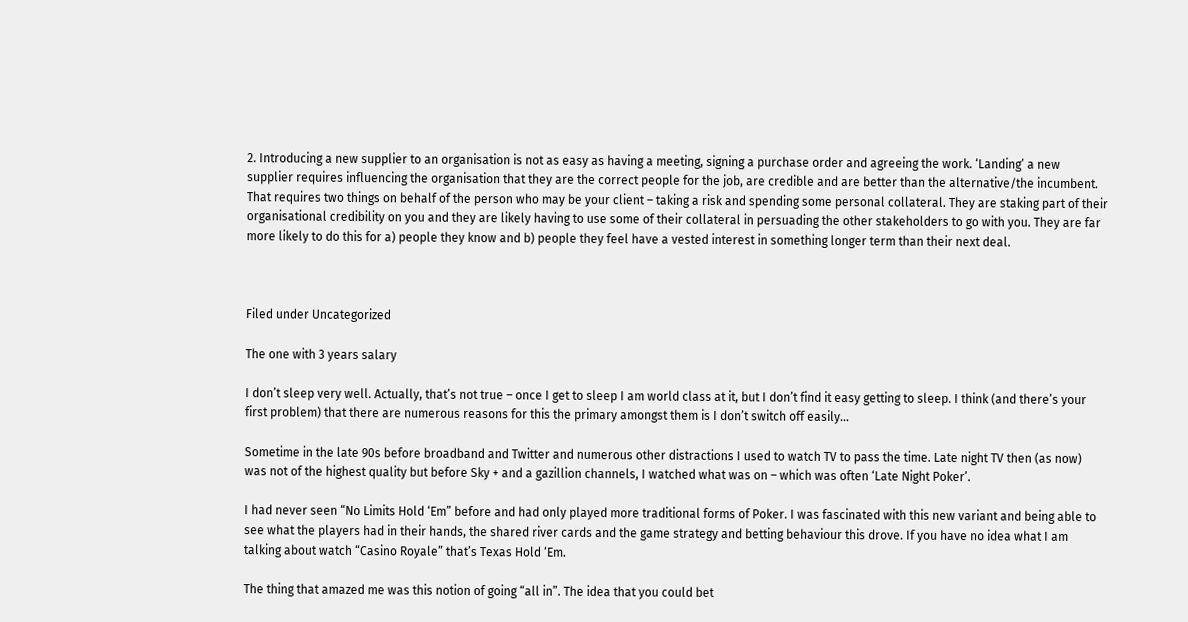2. Introducing a new supplier to an organisation is not as easy as having a meeting, signing a purchase order and agreeing the work. ‘Landing’ a new supplier requires influencing the organisation that they are the correct people for the job, are credible and are better than the alternative/the incumbent. That requires two things on behalf of the person who may be your client – taking a risk and spending some personal collateral. They are staking part of their organisational credibility on you and they are likely having to use some of their collateral in persuading the other stakeholders to go with you. They are far more likely to do this for a) people they know and b) people they feel have a vested interest in something longer term than their next deal.



Filed under Uncategorized

The one with 3 years salary

I don’t sleep very well. Actually, that’s not true – once I get to sleep I am world class at it, but I don’t find it easy getting to sleep. I think (and there’s your first problem) that there are numerous reasons for this the primary amongst them is I don’t switch off easily…

Sometime in the late 90s before broadband and Twitter and numerous other distractions I used to watch TV to pass the time. Late night TV then (as now) was not of the highest quality but before Sky + and a gazillion channels, I watched what was on – which was often ‘Late Night Poker’.

I had never seen “No Limits Hold ‘Em” before and had only played more traditional forms of Poker. I was fascinated with this new variant and being able to see what the players had in their hands, the shared river cards and the game strategy and betting behaviour this drove. If you have no idea what I am talking about watch “Casino Royale” that’s Texas Hold ‘Em.

The thing that amazed me was this notion of going “all in”. The idea that you could bet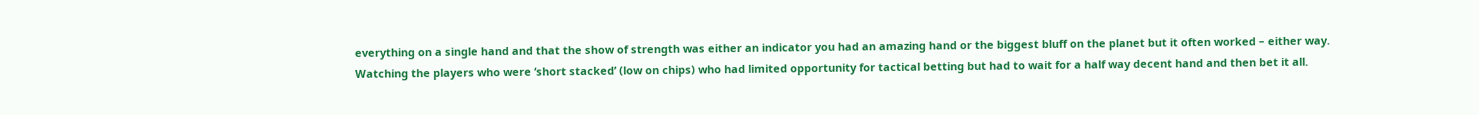everything on a single hand and that the show of strength was either an indicator you had an amazing hand or the biggest bluff on the planet but it often worked – either way. Watching the players who were ‘short stacked’ (low on chips) who had limited opportunity for tactical betting but had to wait for a half way decent hand and then bet it all.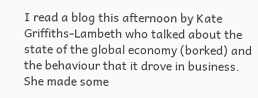I read a blog this afternoon by Kate Griffiths-Lambeth who talked about the state of the global economy (borked) and the behaviour that it drove in business. She made some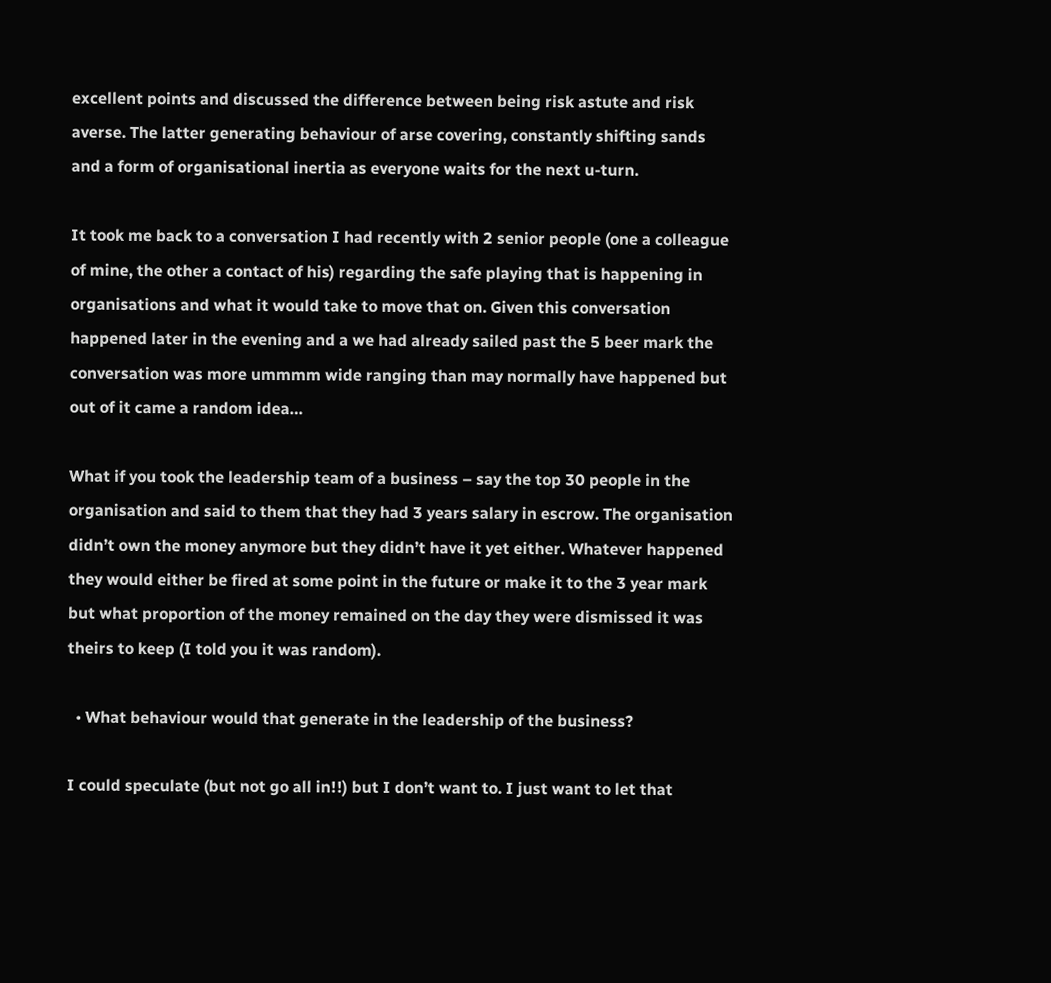excellent points and discussed the difference between being risk astute and risk averse. The latter generating behaviour of arse covering, constantly shifting sands and a form of organisational inertia as everyone waits for the next u-turn.

It took me back to a conversation I had recently with 2 senior people (one a colleague of mine, the other a contact of his) regarding the safe playing that is happening in organisations and what it would take to move that on. Given this conversation happened later in the evening and a we had already sailed past the 5 beer mark the conversation was more ummmm wide ranging than may normally have happened but out of it came a random idea…

What if you took the leadership team of a business – say the top 30 people in the organisation and said to them that they had 3 years salary in escrow. The organisation didn’t own the money anymore but they didn’t have it yet either. Whatever happened they would either be fired at some point in the future or make it to the 3 year mark but what proportion of the money remained on the day they were dismissed it was theirs to keep (I told you it was random).

  • What behaviour would that generate in the leadership of the business?

I could speculate (but not go all in!!) but I don’t want to. I just want to let that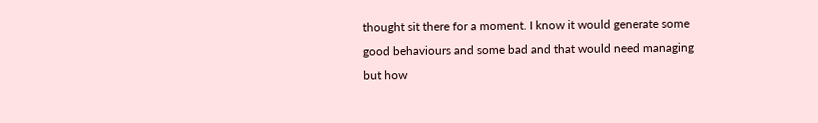thought sit there for a moment. I know it would generate some good behaviours and some bad and that would need managing but how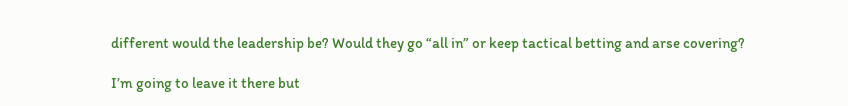different would the leadership be? Would they go “all in” or keep tactical betting and arse covering?

I’m going to leave it there but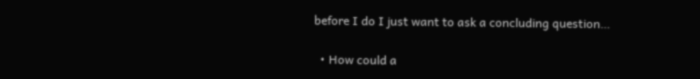before I do I just want to ask a concluding question…

  • How could a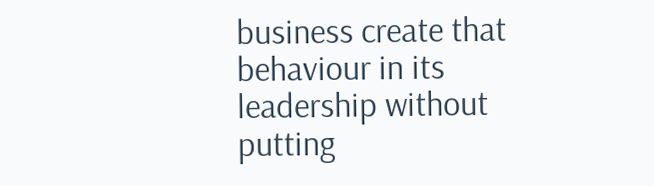business create that behaviour in its leadership without putting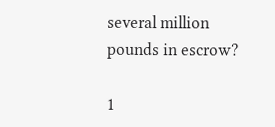several million pounds in escrow?

1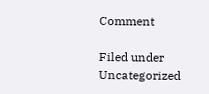Comment

Filed under Uncategorized